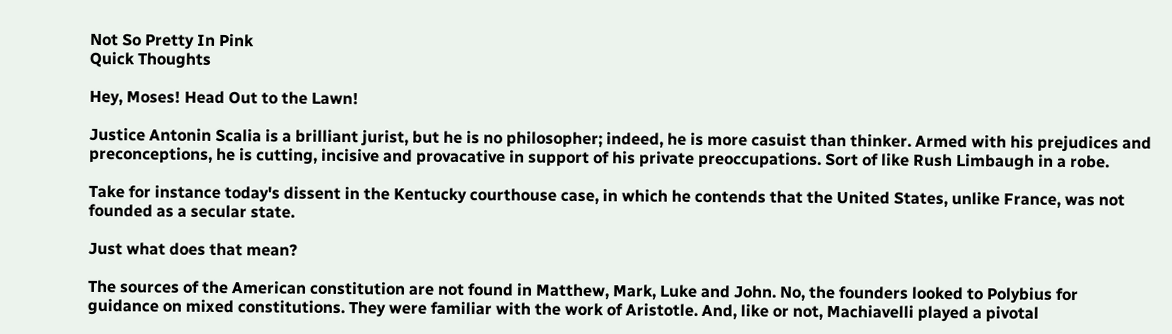Not So Pretty In Pink
Quick Thoughts

Hey, Moses! Head Out to the Lawn!

Justice Antonin Scalia is a brilliant jurist, but he is no philosopher; indeed, he is more casuist than thinker. Armed with his prejudices and preconceptions, he is cutting, incisive and provacative in support of his private preoccupations. Sort of like Rush Limbaugh in a robe.

Take for instance today's dissent in the Kentucky courthouse case, in which he contends that the United States, unlike France, was not founded as a secular state.

Just what does that mean?

The sources of the American constitution are not found in Matthew, Mark, Luke and John. No, the founders looked to Polybius for guidance on mixed constitutions. They were familiar with the work of Aristotle. And, like or not, Machiavelli played a pivotal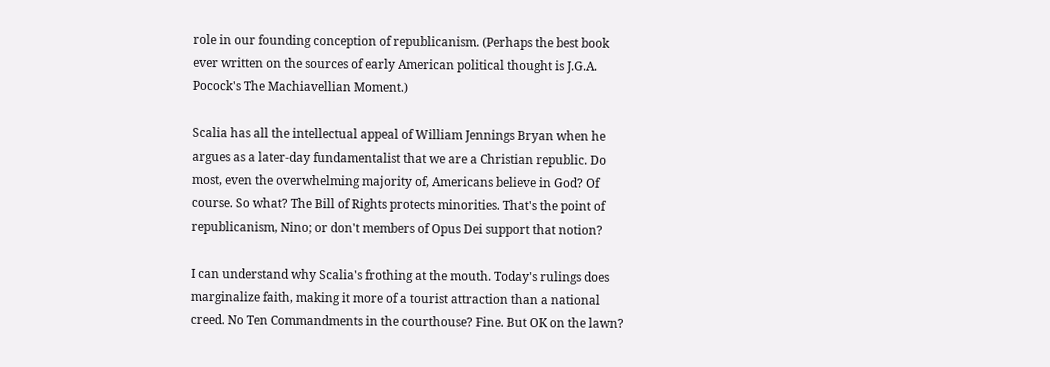role in our founding conception of republicanism. (Perhaps the best book ever written on the sources of early American political thought is J.G.A. Pocock's The Machiavellian Moment.)

Scalia has all the intellectual appeal of William Jennings Bryan when he argues as a later-day fundamentalist that we are a Christian republic. Do most, even the overwhelming majority of, Americans believe in God? Of course. So what? The Bill of Rights protects minorities. That's the point of republicanism, Nino; or don't members of Opus Dei support that notion?

I can understand why Scalia's frothing at the mouth. Today's rulings does marginalize faith, making it more of a tourist attraction than a national creed. No Ten Commandments in the courthouse? Fine. But OK on the lawn?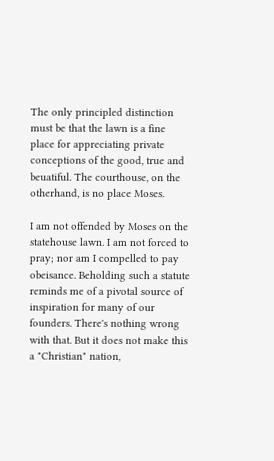The only principled distinction must be that the lawn is a fine place for appreciating private conceptions of the good, true and beuatiful. The courthouse, on the otherhand, is no place Moses.

I am not offended by Moses on the statehouse lawn. I am not forced to pray; nor am I compelled to pay obeisance. Beholding such a statute reminds me of a pivotal source of inspiration for many of our founders. There's nothing wrong with that. But it does not make this a "Christian" nation,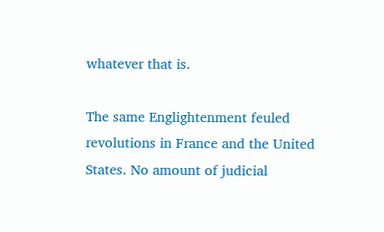whatever that is.

The same Englightenment feuled revolutions in France and the United States. No amount of judicial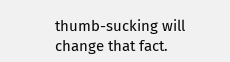thumb-sucking will change that fact.